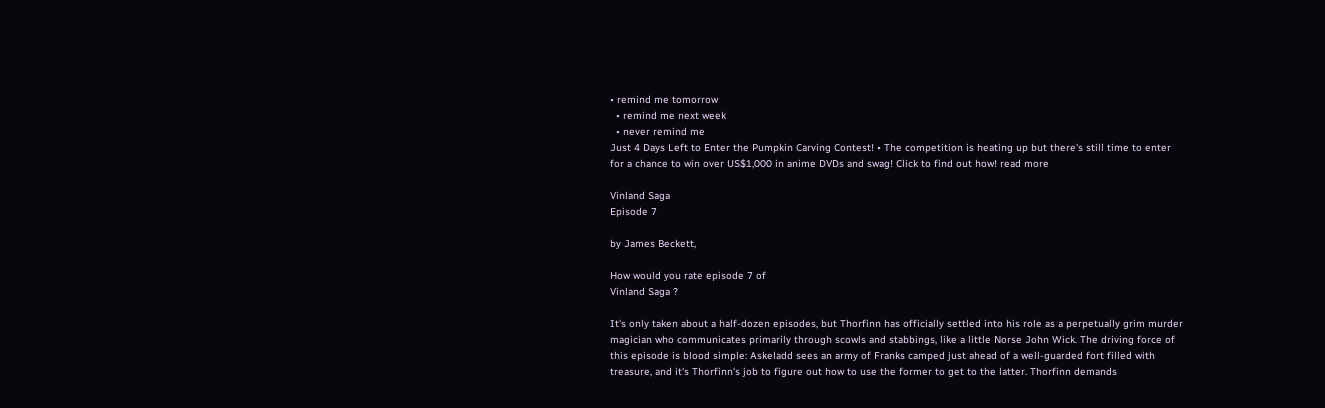• remind me tomorrow
  • remind me next week
  • never remind me
Just 4 Days Left to Enter the Pumpkin Carving Contest! • The competition is heating up but there's still time to enter for a chance to win over US$1,000 in anime DVDs and swag! Click to find out how! read more

Vinland Saga
Episode 7

by James Beckett,

How would you rate episode 7 of
Vinland Saga ?

It's only taken about a half-dozen episodes, but Thorfinn has officially settled into his role as a perpetually grim murder magician who communicates primarily through scowls and stabbings, like a little Norse John Wick. The driving force of this episode is blood simple: Askeladd sees an army of Franks camped just ahead of a well-guarded fort filled with treasure, and it's Thorfinn's job to figure out how to use the former to get to the latter. Thorfinn demands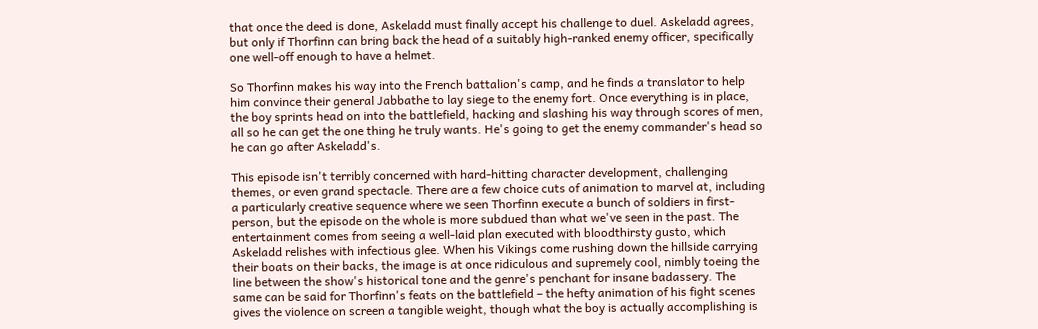that once the deed is done, Askeladd must finally accept his challenge to duel. Askeladd agrees, but only if Thorfinn can bring back the head of a suitably high-ranked enemy officer, specifically one well-off enough to have a helmet.

So Thorfinn makes his way into the French battalion's camp, and he finds a translator to help him convince their general Jabbathe to lay siege to the enemy fort. Once everything is in place, the boy sprints head on into the battlefield, hacking and slashing his way through scores of men, all so he can get the one thing he truly wants. He's going to get the enemy commander's head so he can go after Askeladd's.

This episode isn't terribly concerned with hard-hitting character development, challenging themes, or even grand spectacle. There are a few choice cuts of animation to marvel at, including a particularly creative sequence where we seen Thorfinn execute a bunch of soldiers in first-person, but the episode on the whole is more subdued than what we've seen in the past. The entertainment comes from seeing a well-laid plan executed with bloodthirsty gusto, which Askeladd relishes with infectious glee. When his Vikings come rushing down the hillside carrying their boats on their backs, the image is at once ridiculous and supremely cool, nimbly toeing the line between the show's historical tone and the genre's penchant for insane badassery. The same can be said for Thorfinn's feats on the battlefield – the hefty animation of his fight scenes gives the violence on screen a tangible weight, though what the boy is actually accomplishing is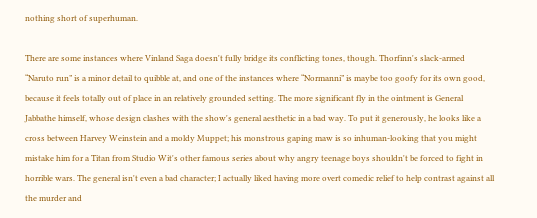nothing short of superhuman.

There are some instances where Vinland Saga doesn't fully bridge its conflicting tones, though. Thorfinn's slack-armed “Naruto run” is a minor detail to quibble at, and one of the instances where “Normanni” is maybe too goofy for its own good, because it feels totally out of place in an relatively grounded setting. The more significant fly in the ointment is General Jabbathe himself, whose design clashes with the show's general aesthetic in a bad way. To put it generously, he looks like a cross between Harvey Weinstein and a moldy Muppet; his monstrous gaping maw is so inhuman-looking that you might mistake him for a Titan from Studio Wit's other famous series about why angry teenage boys shouldn't be forced to fight in horrible wars. The general isn't even a bad character; I actually liked having more overt comedic relief to help contrast against all the murder and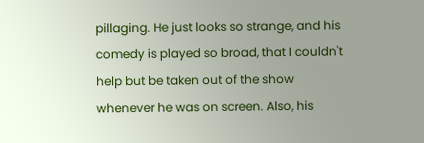pillaging. He just looks so strange, and his comedy is played so broad, that I couldn't help but be taken out of the show whenever he was on screen. Also, his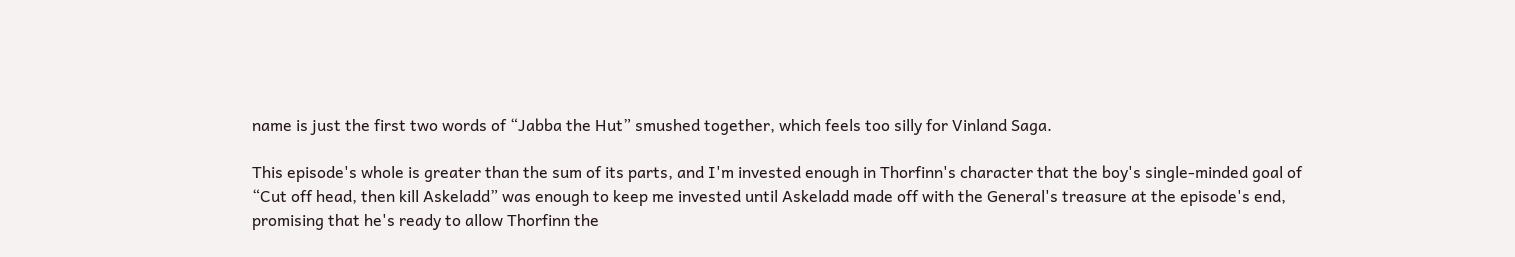name is just the first two words of “Jabba the Hut” smushed together, which feels too silly for Vinland Saga.

This episode's whole is greater than the sum of its parts, and I'm invested enough in Thorfinn's character that the boy's single-minded goal of “Cut off head, then kill Askeladd” was enough to keep me invested until Askeladd made off with the General's treasure at the episode's end, promising that he's ready to allow Thorfinn the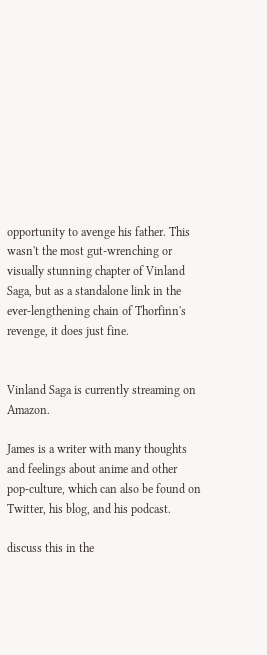opportunity to avenge his father. This wasn't the most gut-wrenching or visually stunning chapter of Vinland Saga, but as a standalone link in the ever-lengthening chain of Thorfinn's revenge, it does just fine.


Vinland Saga is currently streaming on Amazon.

James is a writer with many thoughts and feelings about anime and other pop-culture, which can also be found on Twitter, his blog, and his podcast.

discuss this in the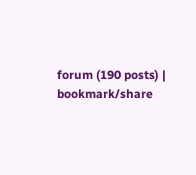forum (190 posts) |
bookmark/share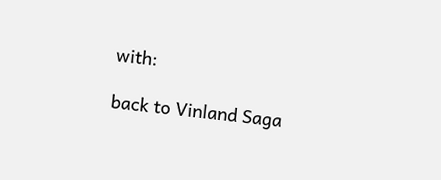with:

back to Vinland Saga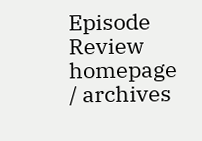Episode Review homepage / archives